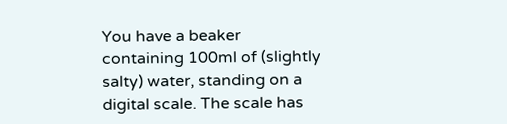You have a beaker containing 100ml of (slightly salty) water, standing on a digital scale. The scale has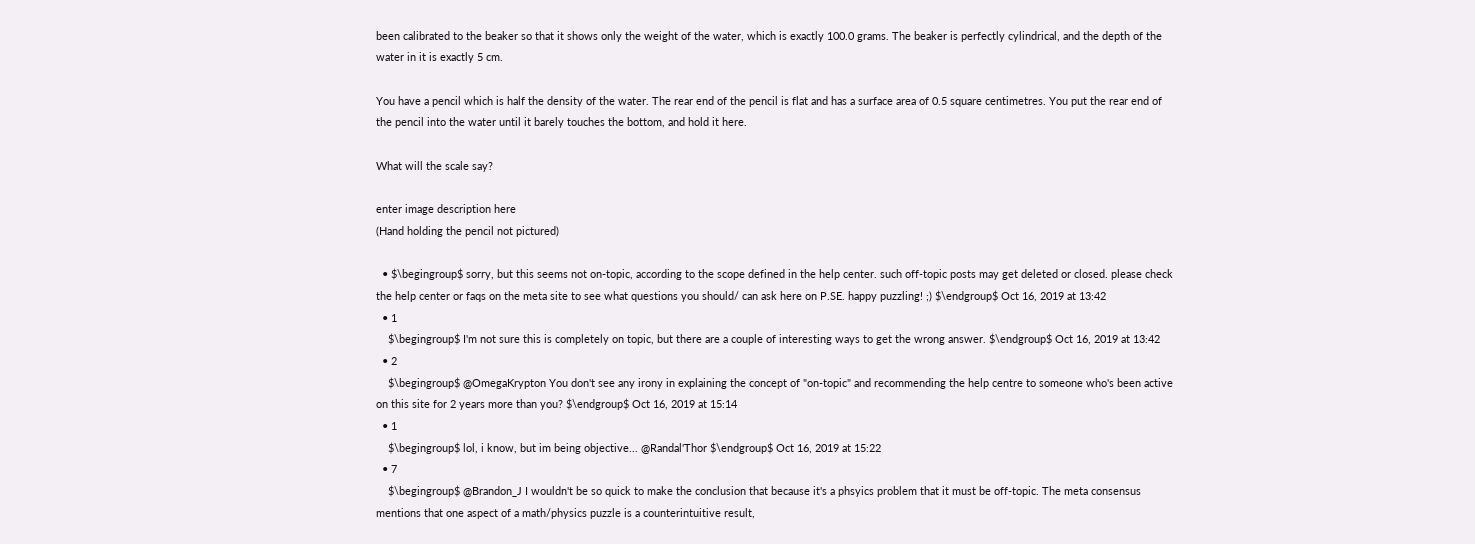been calibrated to the beaker so that it shows only the weight of the water, which is exactly 100.0 grams. The beaker is perfectly cylindrical, and the depth of the water in it is exactly 5 cm.

You have a pencil which is half the density of the water. The rear end of the pencil is flat and has a surface area of 0.5 square centimetres. You put the rear end of the pencil into the water until it barely touches the bottom, and hold it here.

What will the scale say?

enter image description here
(Hand holding the pencil not pictured)

  • $\begingroup$ sorry, but this seems not on-topic, according to the scope defined in the help center. such off-topic posts may get deleted or closed. please check the help center or faqs on the meta site to see what questions you should/ can ask here on P.SE. happy puzzling! ;) $\endgroup$ Oct 16, 2019 at 13:42
  • 1
    $\begingroup$ I'm not sure this is completely on topic, but there are a couple of interesting ways to get the wrong answer. $\endgroup$ Oct 16, 2019 at 13:42
  • 2
    $\begingroup$ @OmegaKrypton You don't see any irony in explaining the concept of "on-topic" and recommending the help centre to someone who's been active on this site for 2 years more than you? $\endgroup$ Oct 16, 2019 at 15:14
  • 1
    $\begingroup$ lol, i know, but im being objective... @Randal'Thor $\endgroup$ Oct 16, 2019 at 15:22
  • 7
    $\begingroup$ @Brandon_J I wouldn't be so quick to make the conclusion that because it's a phsyics problem that it must be off-topic. The meta consensus mentions that one aspect of a math/physics puzzle is a counterintuitive result,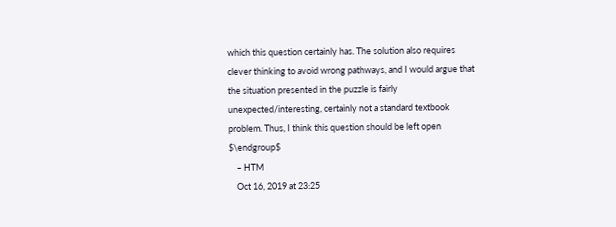which this question certainly has. The solution also requires clever thinking to avoid wrong pathways, and I would argue that the situation presented in the puzzle is fairly unexpected/interesting, certainly not a standard textbook problem. Thus, I think this question should be left open $\endgroup$
    – HTM
    Oct 16, 2019 at 23:25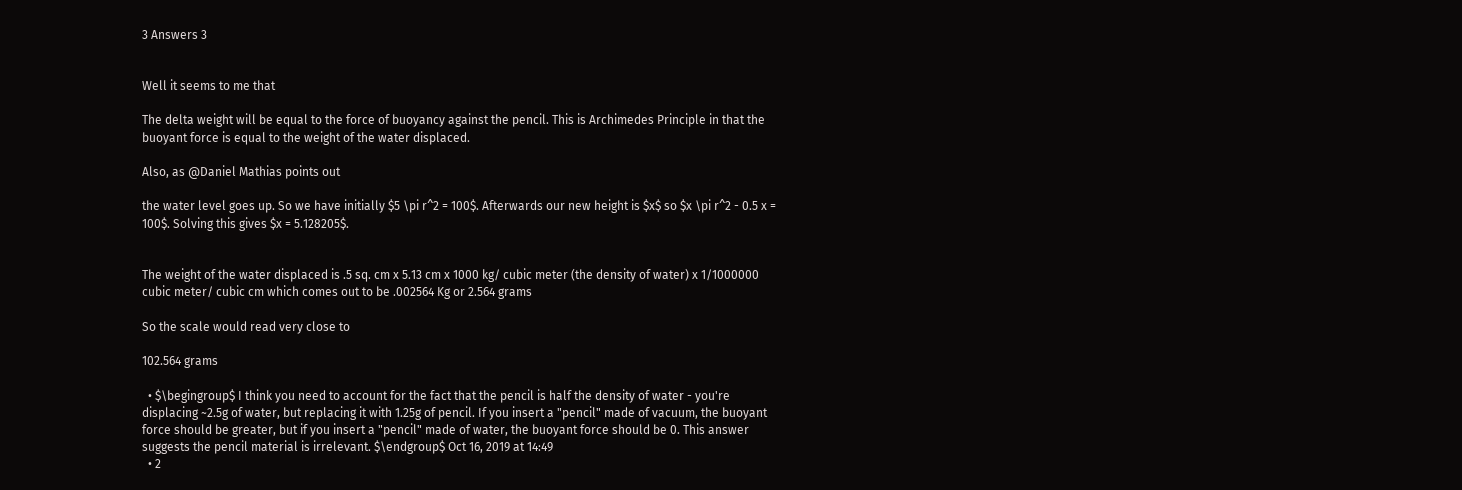3 Answers 3


Well it seems to me that

The delta weight will be equal to the force of buoyancy against the pencil. This is Archimedes Principle in that the buoyant force is equal to the weight of the water displaced.

Also, as @Daniel Mathias points out

the water level goes up. So we have initially $5 \pi r^2 = 100$. Afterwards our new height is $x$ so $x \pi r^2 - 0.5 x = 100$. Solving this gives $x = 5.128205$.


The weight of the water displaced is .5 sq. cm x 5.13 cm x 1000 kg/ cubic meter (the density of water) x 1/1000000 cubic meter/ cubic cm which comes out to be .002564 Kg or 2.564 grams

So the scale would read very close to

102.564 grams

  • $\begingroup$ I think you need to account for the fact that the pencil is half the density of water - you're displacing ~2.5g of water, but replacing it with 1.25g of pencil. If you insert a "pencil" made of vacuum, the buoyant force should be greater, but if you insert a "pencil" made of water, the buoyant force should be 0. This answer suggests the pencil material is irrelevant. $\endgroup$ Oct 16, 2019 at 14:49
  • 2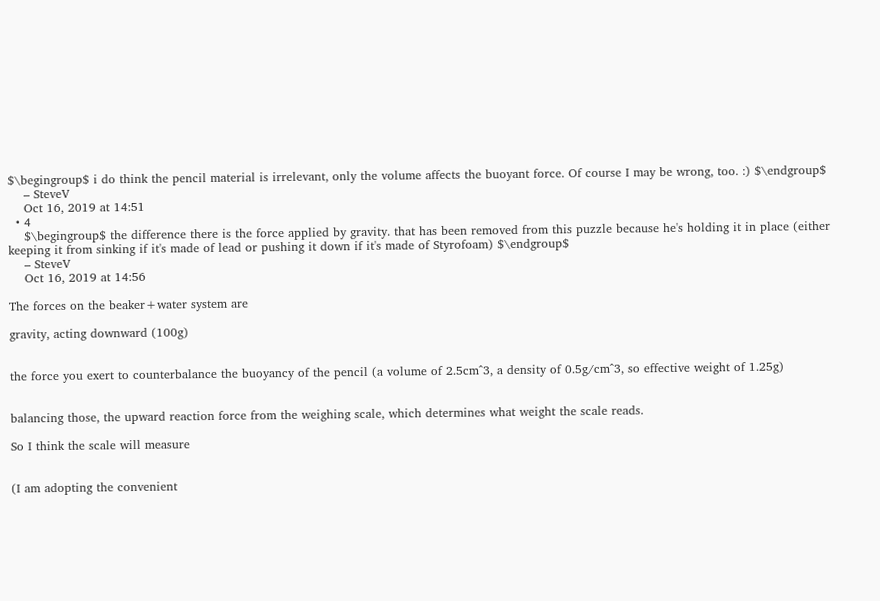$\begingroup$ i do think the pencil material is irrelevant, only the volume affects the buoyant force. Of course I may be wrong, too. :) $\endgroup$
    – SteveV
    Oct 16, 2019 at 14:51
  • 4
    $\begingroup$ the difference there is the force applied by gravity. that has been removed from this puzzle because he's holding it in place (either keeping it from sinking if it's made of lead or pushing it down if it's made of Styrofoam) $\endgroup$
    – SteveV
    Oct 16, 2019 at 14:56

The forces on the beaker+water system are

gravity, acting downward (100g)


the force you exert to counterbalance the buoyancy of the pencil (a volume of 2.5cm^3, a density of 0.5g/cm^3, so effective weight of 1.25g)


balancing those, the upward reaction force from the weighing scale, which determines what weight the scale reads.

So I think the scale will measure


(I am adopting the convenient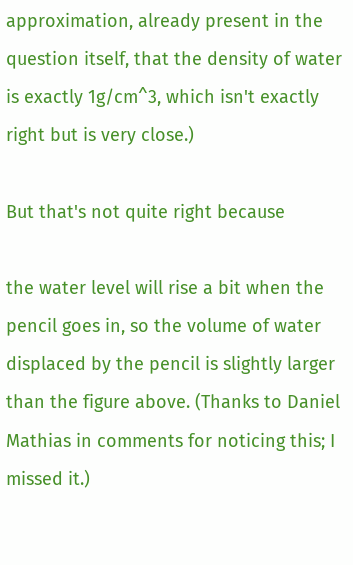approximation, already present in the question itself, that the density of water is exactly 1g/cm^3, which isn't exactly right but is very close.)

But that's not quite right because

the water level will rise a bit when the pencil goes in, so the volume of water displaced by the pencil is slightly larger than the figure above. (Thanks to Daniel Mathias in comments for noticing this; I missed it.)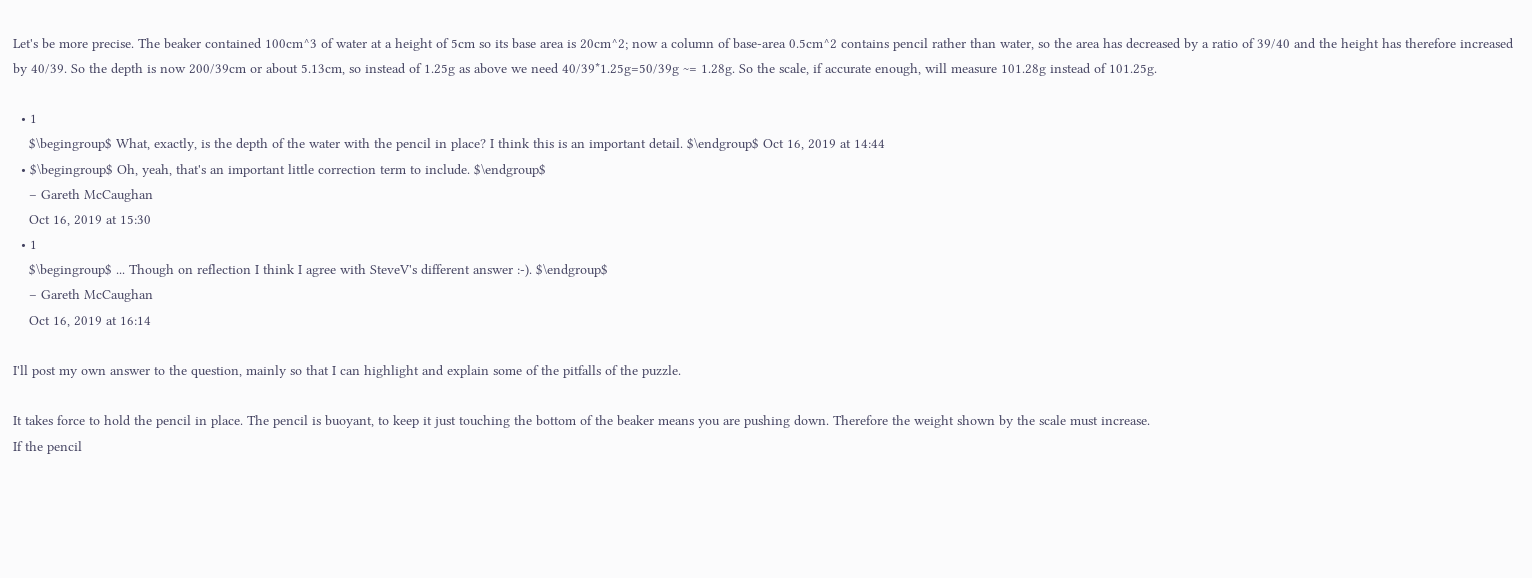Let's be more precise. The beaker contained 100cm^3 of water at a height of 5cm so its base area is 20cm^2; now a column of base-area 0.5cm^2 contains pencil rather than water, so the area has decreased by a ratio of 39/40 and the height has therefore increased by 40/39. So the depth is now 200/39cm or about 5.13cm, so instead of 1.25g as above we need 40/39*1.25g=50/39g ~= 1.28g. So the scale, if accurate enough, will measure 101.28g instead of 101.25g.

  • 1
    $\begingroup$ What, exactly, is the depth of the water with the pencil in place? I think this is an important detail. $\endgroup$ Oct 16, 2019 at 14:44
  • $\begingroup$ Oh, yeah, that's an important little correction term to include. $\endgroup$
    – Gareth McCaughan
    Oct 16, 2019 at 15:30
  • 1
    $\begingroup$ ... Though on reflection I think I agree with SteveV's different answer :-). $\endgroup$
    – Gareth McCaughan
    Oct 16, 2019 at 16:14

I'll post my own answer to the question, mainly so that I can highlight and explain some of the pitfalls of the puzzle.

It takes force to hold the pencil in place. The pencil is buoyant, to keep it just touching the bottom of the beaker means you are pushing down. Therefore the weight shown by the scale must increase.
If the pencil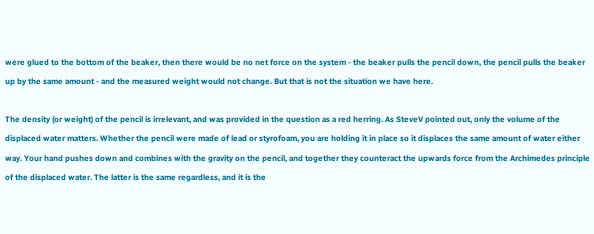were glued to the bottom of the beaker, then there would be no net force on the system - the beaker pulls the pencil down, the pencil pulls the beaker up by the same amount - and the measured weight would not change. But that is not the situation we have here.

The density (or weight) of the pencil is irrelevant, and was provided in the question as a red herring. As SteveV pointed out, only the volume of the displaced water matters. Whether the pencil were made of lead or styrofoam, you are holding it in place so it displaces the same amount of water either way. Your hand pushes down and combines with the gravity on the pencil, and together they counteract the upwards force from the Archimedes principle of the displaced water. The latter is the same regardless, and it is the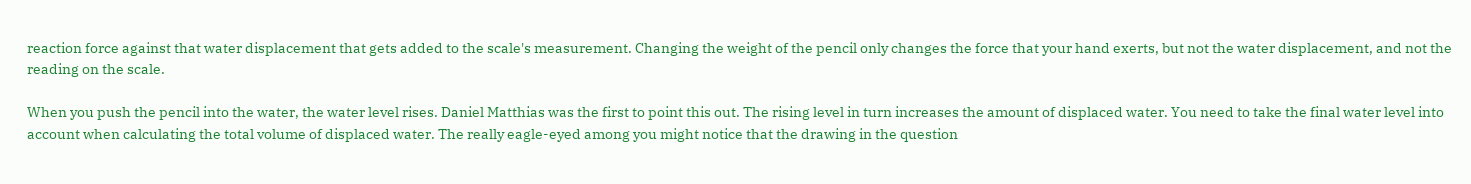reaction force against that water displacement that gets added to the scale's measurement. Changing the weight of the pencil only changes the force that your hand exerts, but not the water displacement, and not the reading on the scale.

When you push the pencil into the water, the water level rises. Daniel Matthias was the first to point this out. The rising level in turn increases the amount of displaced water. You need to take the final water level into account when calculating the total volume of displaced water. The really eagle-eyed among you might notice that the drawing in the question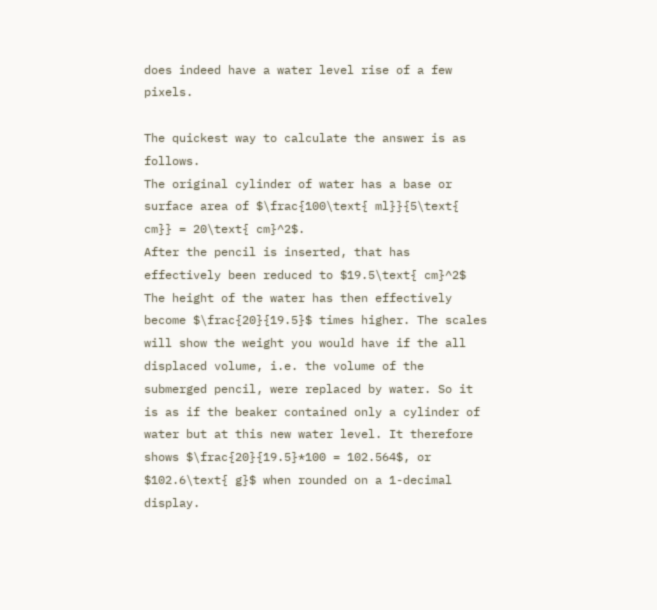does indeed have a water level rise of a few pixels.

The quickest way to calculate the answer is as follows.
The original cylinder of water has a base or surface area of $\frac{100\text{ ml}}{5\text{ cm}} = 20\text{ cm}^2$.
After the pencil is inserted, that has effectively been reduced to $19.5\text{ cm}^2$
The height of the water has then effectively become $\frac{20}{19.5}$ times higher. The scales will show the weight you would have if the all displaced volume, i.e. the volume of the submerged pencil, were replaced by water. So it is as if the beaker contained only a cylinder of water but at this new water level. It therefore shows $\frac{20}{19.5}*100 = 102.564$, or $102.6\text{ g}$ when rounded on a 1-decimal display.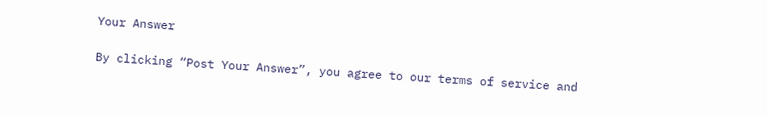Your Answer

By clicking “Post Your Answer”, you agree to our terms of service and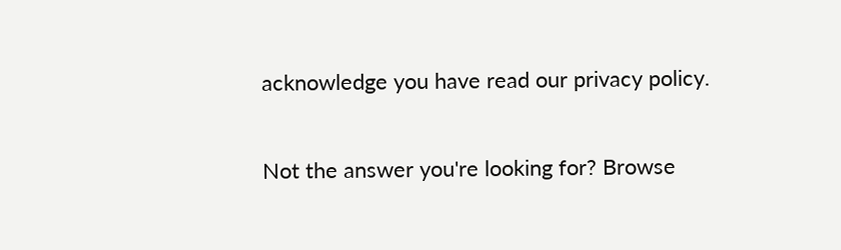acknowledge you have read our privacy policy.

Not the answer you're looking for? Browse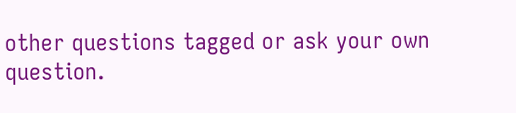other questions tagged or ask your own question.